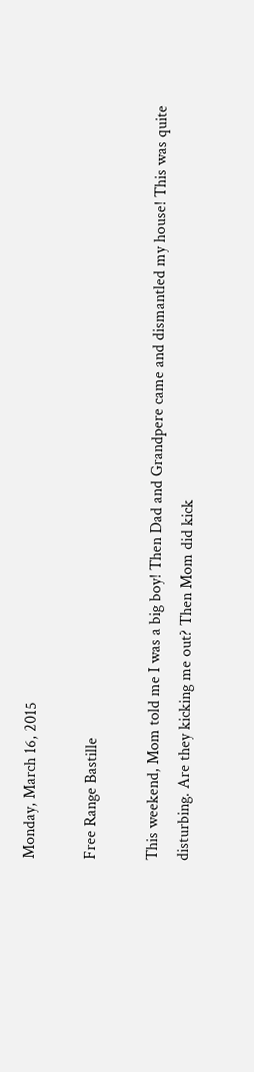Monday, March 16, 2015

Free Range Bastille

This weekend, Mom told me I was a big boy! Then Dad and Grandpere came and dismantled my house! This was quite disturbing. Are they kicking me out? Then Mom did kick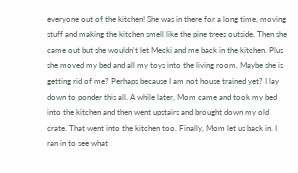everyone out of the kitchen! She was in there for a long time, moving stuff and making the kitchen smell like the pine trees outside. Then she came out but she wouldn't let Mecki and me back in the kitchen. Plus she moved my bed and all my toys into the living room. Maybe she is getting rid of me? Perhaps because I am not house trained yet? I lay down to ponder this all. A while later, Mom came and took my bed into the kitchen and then went upstairs and brought down my old crate. That went into the kitchen too. Finally, Mom let us back in. I ran in to see what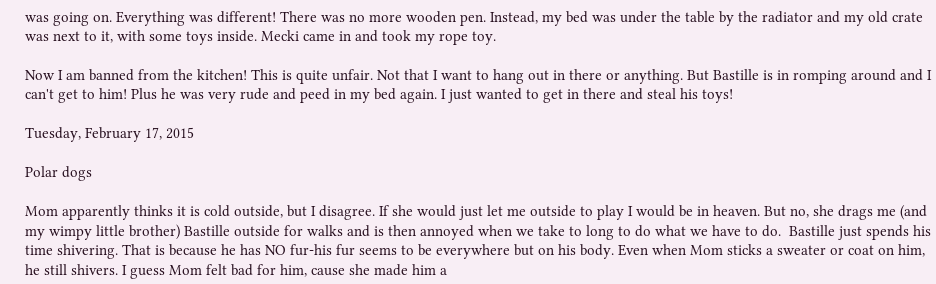was going on. Everything was different! There was no more wooden pen. Instead, my bed was under the table by the radiator and my old crate was next to it, with some toys inside. Mecki came in and took my rope toy.

Now I am banned from the kitchen! This is quite unfair. Not that I want to hang out in there or anything. But Bastille is in romping around and I can't get to him! Plus he was very rude and peed in my bed again. I just wanted to get in there and steal his toys!

Tuesday, February 17, 2015

Polar dogs

Mom apparently thinks it is cold outside, but I disagree. If she would just let me outside to play I would be in heaven. But no, she drags me (and my wimpy little brother) Bastille outside for walks and is then annoyed when we take to long to do what we have to do.  Bastille just spends his time shivering. That is because he has NO fur-his fur seems to be everywhere but on his body. Even when Mom sticks a sweater or coat on him, he still shivers. I guess Mom felt bad for him, cause she made him a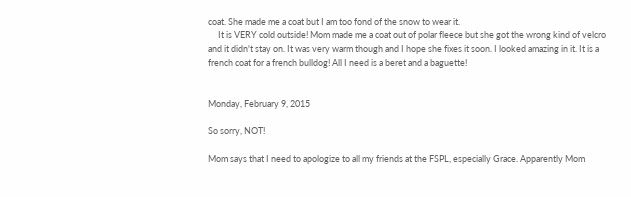coat. She made me a coat but I am too fond of the snow to wear it.
     It is VERY cold outside! Mom made me a coat out of polar fleece but she got the wrong kind of velcro and it didn't stay on. It was very warm though and I hope she fixes it soon. I looked amazing in it. It is a french coat for a french bulldog! All I need is a beret and a baguette!


Monday, February 9, 2015

So sorry, NOT!

Mom says that I need to apologize to all my friends at the FSPL, especially Grace. Apparently Mom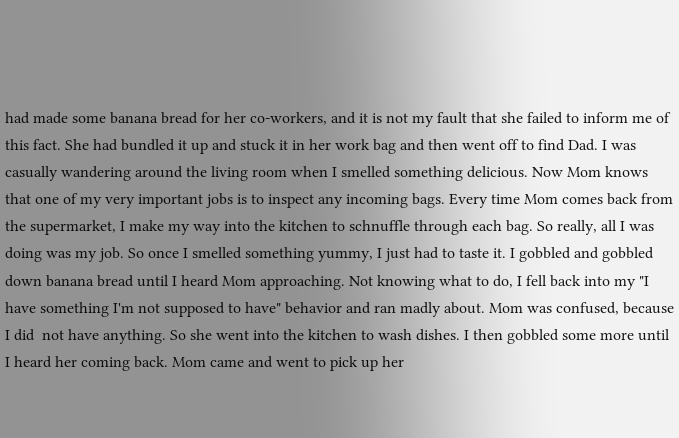had made some banana bread for her co-workers, and it is not my fault that she failed to inform me of this fact. She had bundled it up and stuck it in her work bag and then went off to find Dad. I was casually wandering around the living room when I smelled something delicious. Now Mom knows that one of my very important jobs is to inspect any incoming bags. Every time Mom comes back from the supermarket, I make my way into the kitchen to schnuffle through each bag. So really, all I was doing was my job. So once I smelled something yummy, I just had to taste it. I gobbled and gobbled down banana bread until I heard Mom approaching. Not knowing what to do, I fell back into my "I have something I'm not supposed to have" behavior and ran madly about. Mom was confused, because I did  not have anything. So she went into the kitchen to wash dishes. I then gobbled some more until I heard her coming back. Mom came and went to pick up her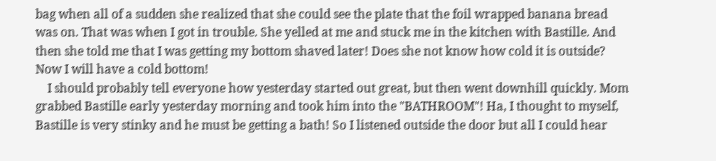bag when all of a sudden she realized that she could see the plate that the foil wrapped banana bread was on. That was when I got in trouble. She yelled at me and stuck me in the kitchen with Bastille. And then she told me that I was getting my bottom shaved later! Does she not know how cold it is outside? Now I will have a cold bottom!
    I should probably tell everyone how yesterday started out great, but then went downhill quickly. Mom grabbed Bastille early yesterday morning and took him into the "BATHROOM"! Ha, I thought to myself, Bastille is very stinky and he must be getting a bath! So I listened outside the door but all I could hear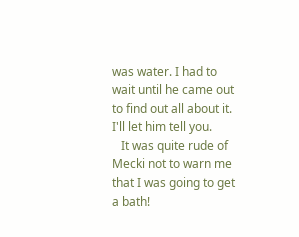was water. I had to wait until he came out to find out all about it. I'll let him tell you.
   It was quite rude of Mecki not to warn me that I was going to get a bath!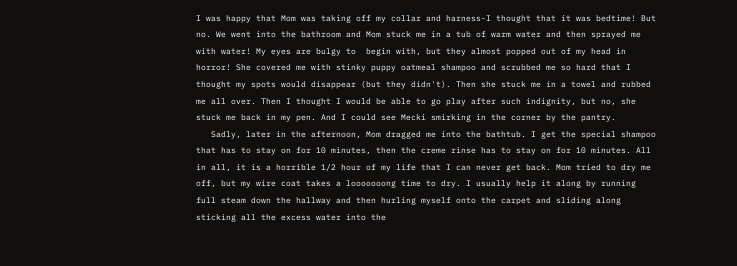I was happy that Mom was taking off my collar and harness-I thought that it was bedtime! But no. We went into the bathroom and Mom stuck me in a tub of warm water and then sprayed me with water! My eyes are bulgy to  begin with, but they almost popped out of my head in horror! She covered me with stinky puppy oatmeal shampoo and scrubbed me so hard that I thought my spots would disappear (but they didn't). Then she stuck me in a towel and rubbed me all over. Then I thought I would be able to go play after such indignity, but no, she stuck me back in my pen. And I could see Mecki smirking in the corner by the pantry.
   Sadly, later in the afternoon, Mom dragged me into the bathtub. I get the special shampoo that has to stay on for 10 minutes, then the creme rinse has to stay on for 10 minutes. All in all, it is a horrible 1/2 hour of my life that I can never get back. Mom tried to dry me off, but my wire coat takes a looooooong time to dry. I usually help it along by running full steam down the hallway and then hurling myself onto the carpet and sliding along sticking all the excess water into the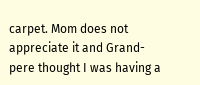carpet. Mom does not appreciate it and Grand-pere thought I was having a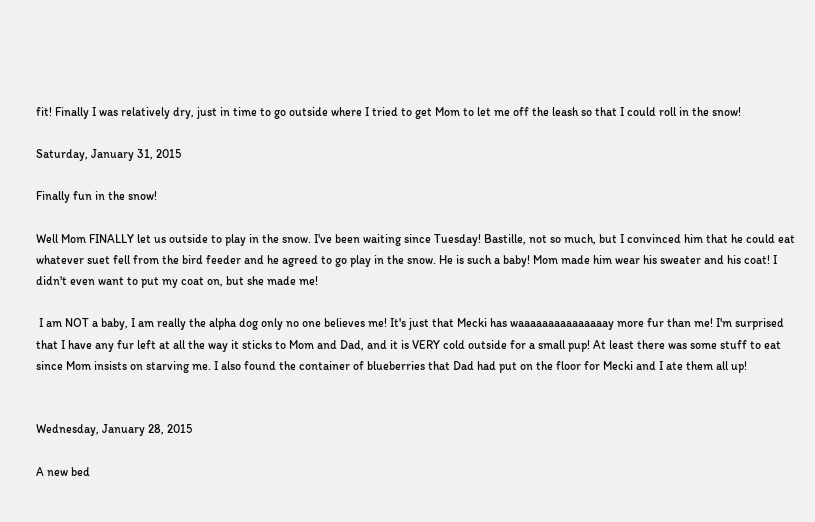fit! Finally I was relatively dry, just in time to go outside where I tried to get Mom to let me off the leash so that I could roll in the snow!

Saturday, January 31, 2015

Finally fun in the snow!

Well Mom FINALLY let us outside to play in the snow. I've been waiting since Tuesday! Bastille, not so much, but I convinced him that he could eat whatever suet fell from the bird feeder and he agreed to go play in the snow. He is such a baby! Mom made him wear his sweater and his coat! I didn't even want to put my coat on, but she made me!

 I am NOT a baby, I am really the alpha dog only no one believes me! It's just that Mecki has waaaaaaaaaaaaaaay more fur than me! I'm surprised that I have any fur left at all the way it sticks to Mom and Dad, and it is VERY cold outside for a small pup! At least there was some stuff to eat since Mom insists on starving me. I also found the container of blueberries that Dad had put on the floor for Mecki and I ate them all up!


Wednesday, January 28, 2015

A new bed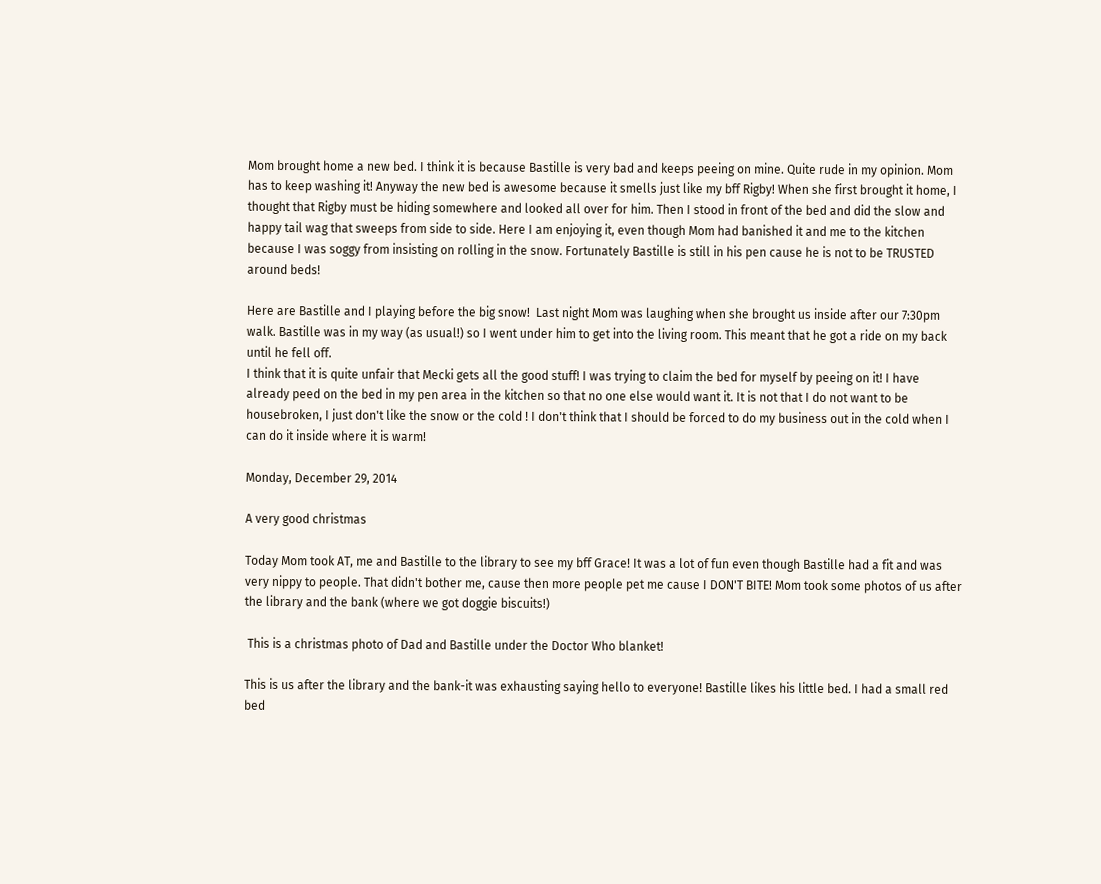Mom brought home a new bed. I think it is because Bastille is very bad and keeps peeing on mine. Quite rude in my opinion. Mom has to keep washing it! Anyway the new bed is awesome because it smells just like my bff Rigby! When she first brought it home, I thought that Rigby must be hiding somewhere and looked all over for him. Then I stood in front of the bed and did the slow and happy tail wag that sweeps from side to side. Here I am enjoying it, even though Mom had banished it and me to the kitchen because I was soggy from insisting on rolling in the snow. Fortunately Bastille is still in his pen cause he is not to be TRUSTED around beds!

Here are Bastille and I playing before the big snow!  Last night Mom was laughing when she brought us inside after our 7:30pm walk. Bastille was in my way (as usual!) so I went under him to get into the living room. This meant that he got a ride on my back until he fell off.
I think that it is quite unfair that Mecki gets all the good stuff! I was trying to claim the bed for myself by peeing on it! I have already peed on the bed in my pen area in the kitchen so that no one else would want it. It is not that I do not want to be housebroken, I just don't like the snow or the cold ! I don't think that I should be forced to do my business out in the cold when I can do it inside where it is warm!

Monday, December 29, 2014

A very good christmas

Today Mom took AT, me and Bastille to the library to see my bff Grace! It was a lot of fun even though Bastille had a fit and was very nippy to people. That didn't bother me, cause then more people pet me cause I DON'T BITE! Mom took some photos of us after the library and the bank (where we got doggie biscuits!)

 This is a christmas photo of Dad and Bastille under the Doctor Who blanket!

This is us after the library and the bank-it was exhausting saying hello to everyone! Bastille likes his little bed. I had a small red bed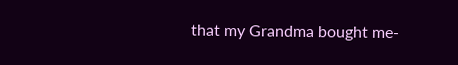that my Grandma bought me-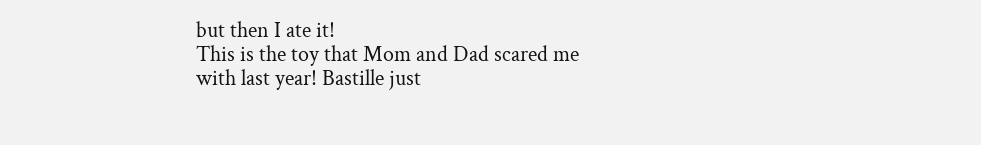but then I ate it!
This is the toy that Mom and Dad scared me with last year! Bastille just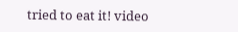tried to eat it! video